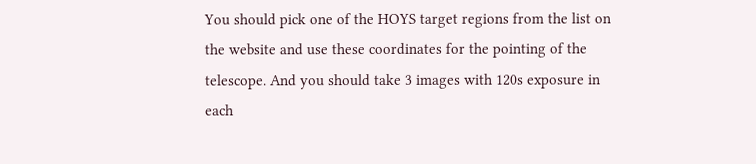You should pick one of the HOYS target regions from the list on the website and use these coordinates for the pointing of the telescope. And you should take 3 images with 120s exposure in each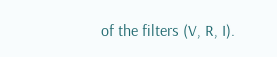of the filters (V, R, I).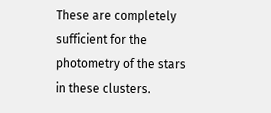These are completely sufficient for the photometry of the stars in these clusters.